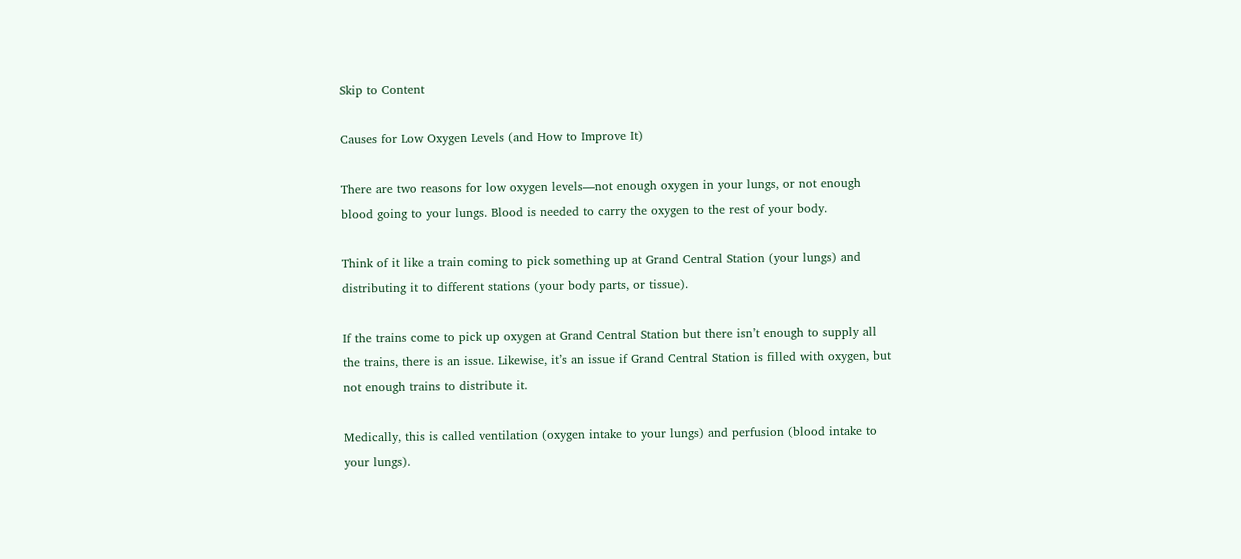Skip to Content

Causes for Low Oxygen Levels (and How to Improve It)

There are two reasons for low oxygen levels—not enough oxygen in your lungs, or not enough blood going to your lungs. Blood is needed to carry the oxygen to the rest of your body.

Think of it like a train coming to pick something up at Grand Central Station (your lungs) and distributing it to different stations (your body parts, or tissue).

If the trains come to pick up oxygen at Grand Central Station but there isn’t enough to supply all the trains, there is an issue. Likewise, it’s an issue if Grand Central Station is filled with oxygen, but not enough trains to distribute it.

Medically, this is called ventilation (oxygen intake to your lungs) and perfusion (blood intake to your lungs).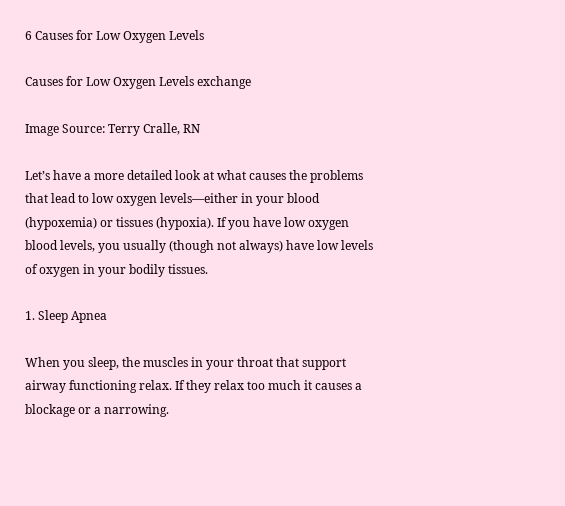6 Causes for Low Oxygen Levels

Causes for Low Oxygen Levels exchange

Image Source: Terry Cralle, RN

Let’s have a more detailed look at what causes the problems that lead to low oxygen levels—either in your blood (hypoxemia) or tissues (hypoxia). If you have low oxygen blood levels, you usually (though not always) have low levels of oxygen in your bodily tissues.

1. Sleep Apnea

When you sleep, the muscles in your throat that support airway functioning relax. If they relax too much it causes a blockage or a narrowing.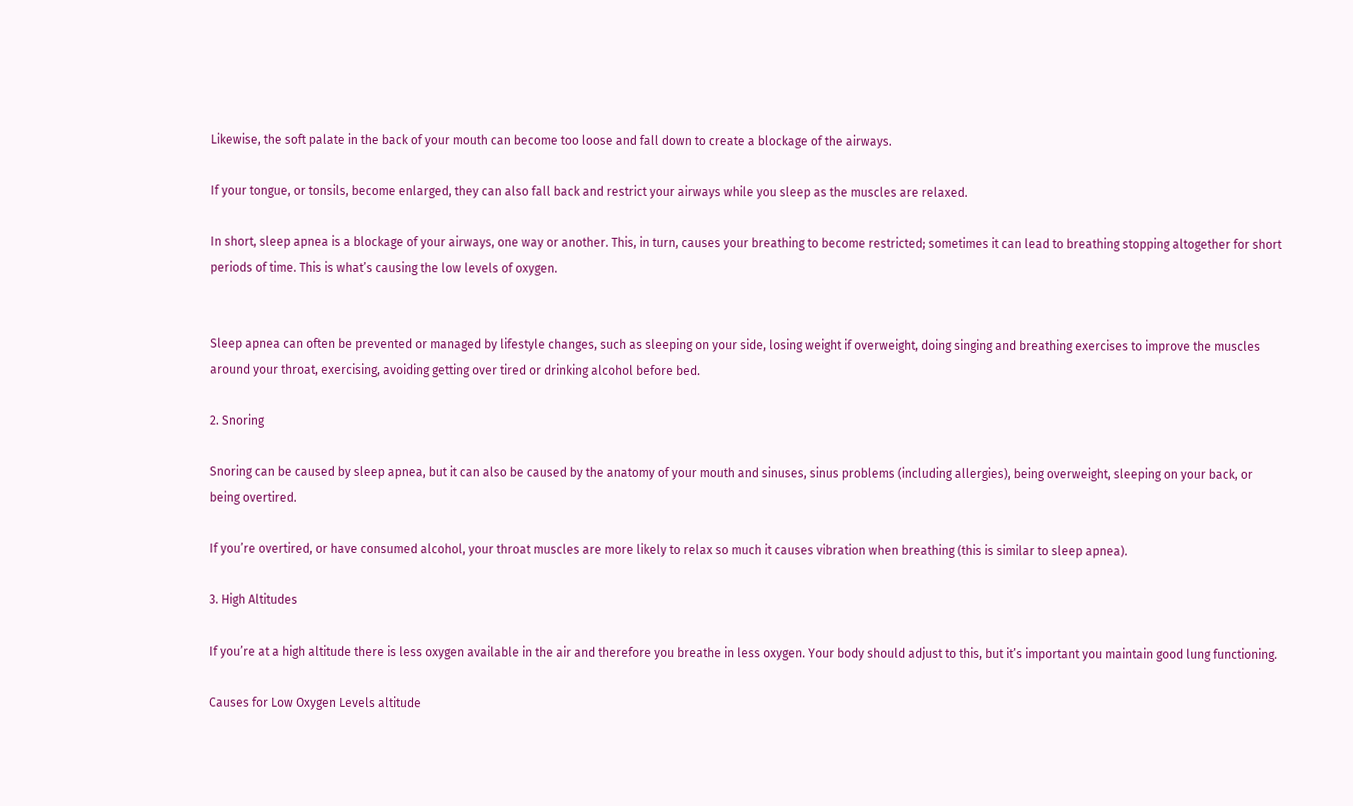Likewise, the soft palate in the back of your mouth can become too loose and fall down to create a blockage of the airways.

If your tongue, or tonsils, become enlarged, they can also fall back and restrict your airways while you sleep as the muscles are relaxed.

In short, sleep apnea is a blockage of your airways, one way or another. This, in turn, causes your breathing to become restricted; sometimes it can lead to breathing stopping altogether for short periods of time. This is what’s causing the low levels of oxygen.


Sleep apnea can often be prevented or managed by lifestyle changes, such as sleeping on your side, losing weight if overweight, doing singing and breathing exercises to improve the muscles around your throat, exercising, avoiding getting over tired or drinking alcohol before bed.

2. Snoring

Snoring can be caused by sleep apnea, but it can also be caused by the anatomy of your mouth and sinuses, sinus problems (including allergies), being overweight, sleeping on your back, or being overtired.

If you’re overtired, or have consumed alcohol, your throat muscles are more likely to relax so much it causes vibration when breathing (this is similar to sleep apnea).

3. High Altitudes

If you’re at a high altitude there is less oxygen available in the air and therefore you breathe in less oxygen. Your body should adjust to this, but it’s important you maintain good lung functioning.

Causes for Low Oxygen Levels altitude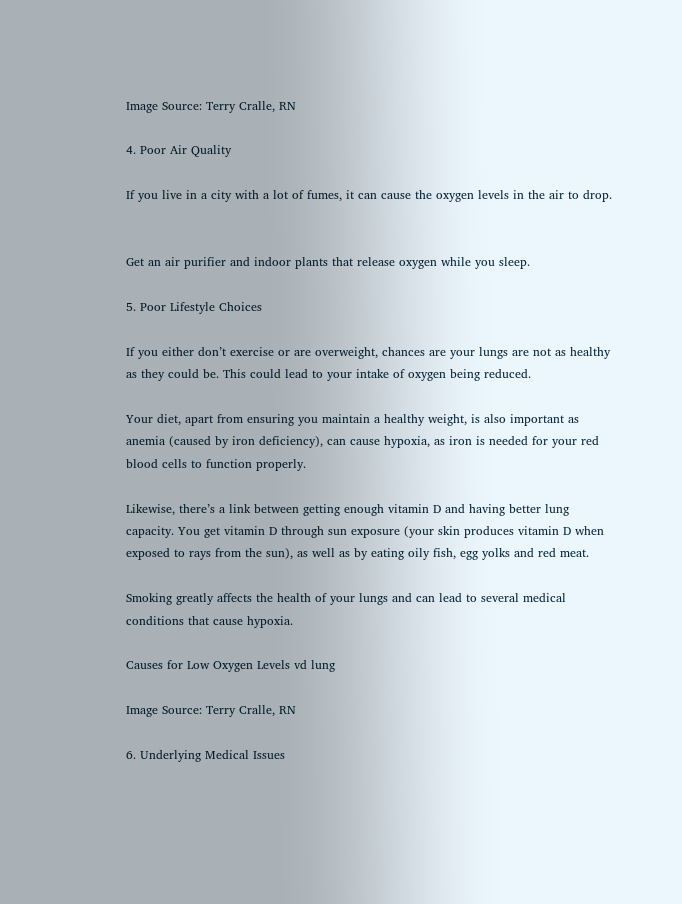Image Source: Terry Cralle, RN

4. Poor Air Quality

If you live in a city with a lot of fumes, it can cause the oxygen levels in the air to drop.


Get an air purifier and indoor plants that release oxygen while you sleep.

5. Poor Lifestyle Choices

If you either don’t exercise or are overweight, chances are your lungs are not as healthy as they could be. This could lead to your intake of oxygen being reduced.

Your diet, apart from ensuring you maintain a healthy weight, is also important as anemia (caused by iron deficiency), can cause hypoxia, as iron is needed for your red blood cells to function properly.

Likewise, there’s a link between getting enough vitamin D and having better lung capacity. You get vitamin D through sun exposure (your skin produces vitamin D when exposed to rays from the sun), as well as by eating oily fish, egg yolks and red meat.

Smoking greatly affects the health of your lungs and can lead to several medical conditions that cause hypoxia.

Causes for Low Oxygen Levels vd lung

Image Source: Terry Cralle, RN

6. Underlying Medical Issues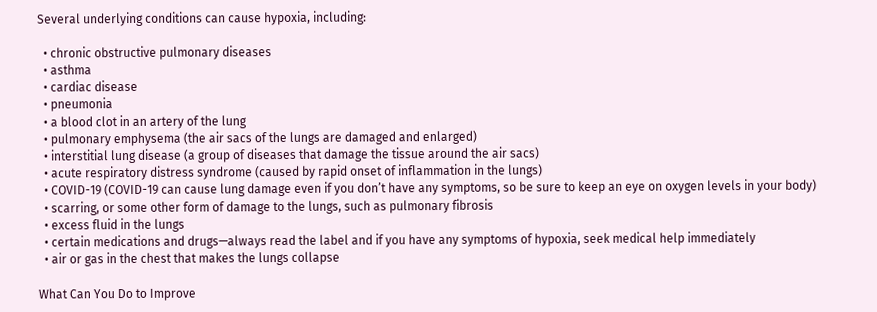Several underlying conditions can cause hypoxia, including:

  • chronic obstructive pulmonary diseases
  • asthma
  • cardiac disease
  • pneumonia
  • a blood clot in an artery of the lung
  • pulmonary emphysema (the air sacs of the lungs are damaged and enlarged)
  • interstitial lung disease (a group of diseases that damage the tissue around the air sacs)
  • acute respiratory distress syndrome (caused by rapid onset of inflammation in the lungs)
  • COVID-19 (COVID-19 can cause lung damage even if you don’t have any symptoms, so be sure to keep an eye on oxygen levels in your body)
  • scarring, or some other form of damage to the lungs, such as pulmonary fibrosis
  • excess fluid in the lungs
  • certain medications and drugs—always read the label and if you have any symptoms of hypoxia, seek medical help immediately
  • air or gas in the chest that makes the lungs collapse

What Can You Do to Improve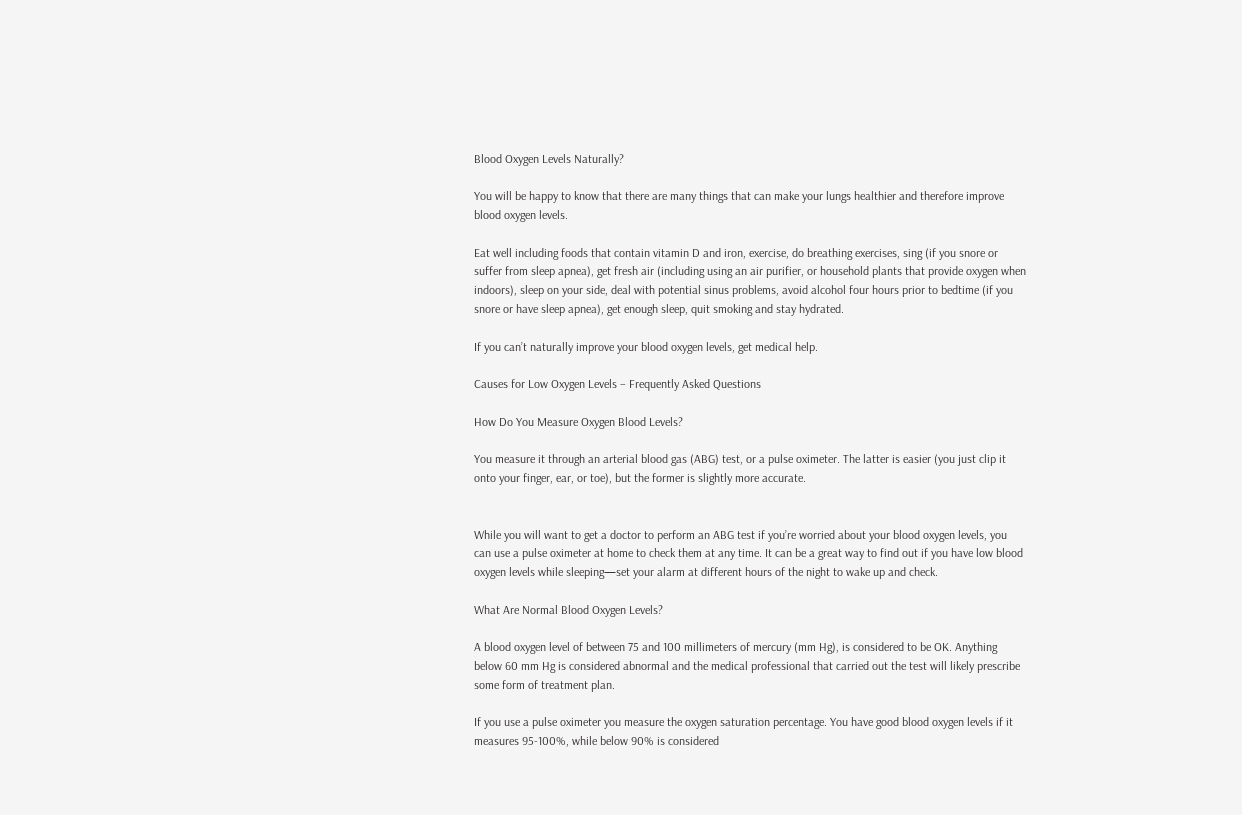Blood Oxygen Levels Naturally?

You will be happy to know that there are many things that can make your lungs healthier and therefore improve blood oxygen levels.

Eat well including foods that contain vitamin D and iron, exercise, do breathing exercises, sing (if you snore or suffer from sleep apnea), get fresh air (including using an air purifier, or household plants that provide oxygen when indoors), sleep on your side, deal with potential sinus problems, avoid alcohol four hours prior to bedtime (if you snore or have sleep apnea), get enough sleep, quit smoking and stay hydrated.

If you can’t naturally improve your blood oxygen levels, get medical help.

Causes for Low Oxygen Levels – Frequently Asked Questions

How Do You Measure Oxygen Blood Levels?

You measure it through an arterial blood gas (ABG) test, or a pulse oximeter. The latter is easier (you just clip it onto your finger, ear, or toe), but the former is slightly more accurate.


While you will want to get a doctor to perform an ABG test if you’re worried about your blood oxygen levels, you can use a pulse oximeter at home to check them at any time. It can be a great way to find out if you have low blood oxygen levels while sleeping—set your alarm at different hours of the night to wake up and check.

What Are Normal Blood Oxygen Levels?

A blood oxygen level of between 75 and 100 millimeters of mercury (mm Hg), is considered to be OK. Anything below 60 mm Hg is considered abnormal and the medical professional that carried out the test will likely prescribe some form of treatment plan.

If you use a pulse oximeter you measure the oxygen saturation percentage. You have good blood oxygen levels if it measures 95-100%, while below 90% is considered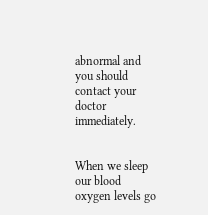abnormal and you should contact your doctor immediately.


When we sleep our blood oxygen levels go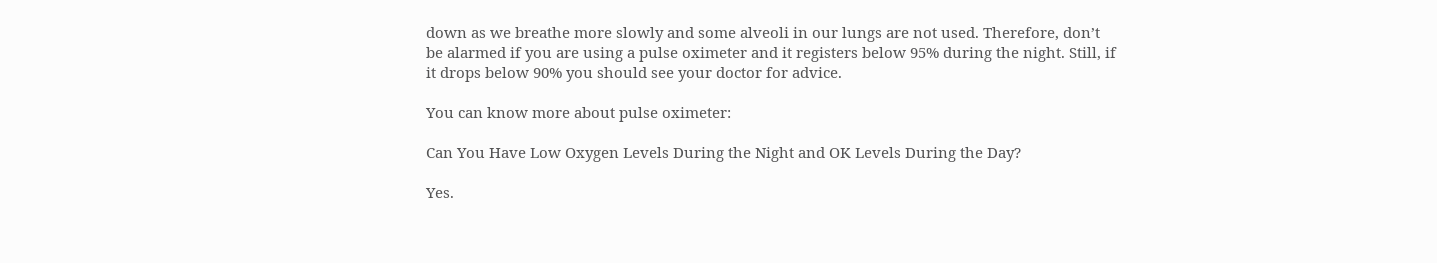down as we breathe more slowly and some alveoli in our lungs are not used. Therefore, don’t be alarmed if you are using a pulse oximeter and it registers below 95% during the night. Still, if it drops below 90% you should see your doctor for advice.

You can know more about pulse oximeter:

Can You Have Low Oxygen Levels During the Night and OK Levels During the Day?

Yes.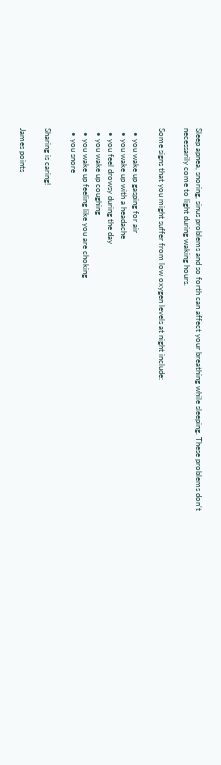Sleep apnea, snoring, sinus problems and so forth can affect your breathing while sleeping. These problems don’t necessarily come to light during waking hours.

Some signs that you might suffer from low oxygen levels at night include:

  • you wake up gasping for air
  • you wake up with a headache
  • you feel drowsy during the day
  • you wake up coughing
  • you wake up feeling like you are choking
  • you snore

Sharing is caring!

James points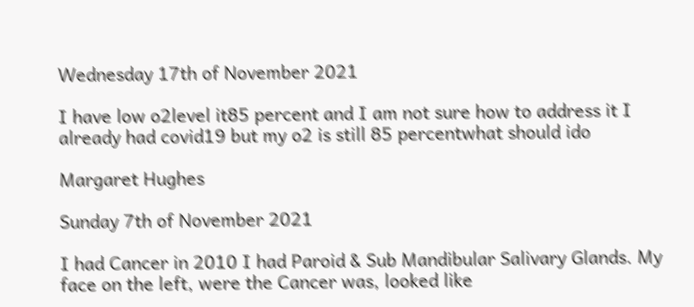Wednesday 17th of November 2021

I have low o2level it85 percent and I am not sure how to address it I already had covid19 but my o2 is still 85 percentwhat should ido

Margaret Hughes

Sunday 7th of November 2021

I had Cancer in 2010 I had Paroid & Sub Mandibular Salivary Glands. My face on the left, were the Cancer was, looked like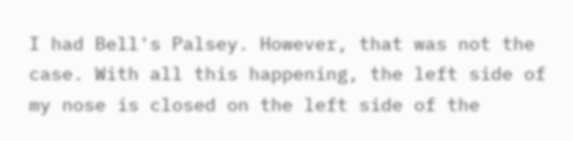I had Bell's Palsey. However, that was not the case. With all this happening, the left side of my nose is closed on the left side of the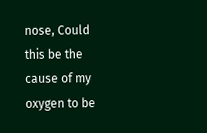nose, Could this be the cause of my oxygen to be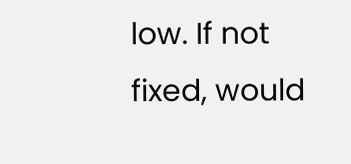low. If not fixed, would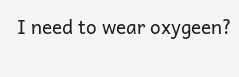I need to wear oxygeen?